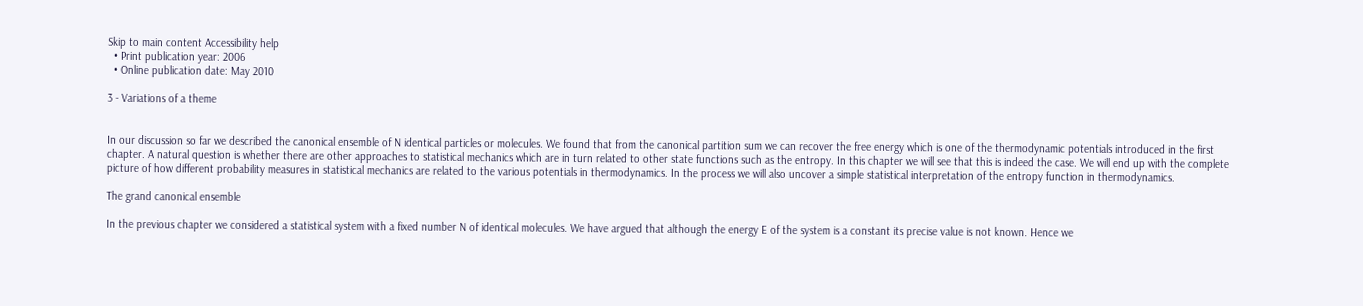Skip to main content Accessibility help
  • Print publication year: 2006
  • Online publication date: May 2010

3 - Variations of a theme


In our discussion so far we described the canonical ensemble of N identical particles or molecules. We found that from the canonical partition sum we can recover the free energy which is one of the thermodynamic potentials introduced in the first chapter. A natural question is whether there are other approaches to statistical mechanics which are in turn related to other state functions such as the entropy. In this chapter we will see that this is indeed the case. We will end up with the complete picture of how different probability measures in statistical mechanics are related to the various potentials in thermodynamics. In the process we will also uncover a simple statistical interpretation of the entropy function in thermodynamics.

The grand canonical ensemble

In the previous chapter we considered a statistical system with a fixed number N of identical molecules. We have argued that although the energy E of the system is a constant its precise value is not known. Hence we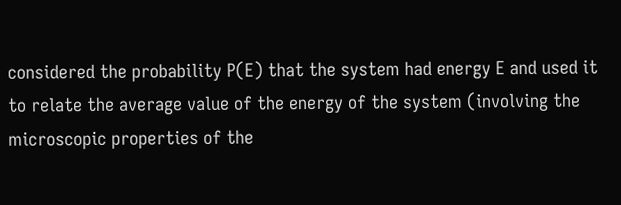considered the probability P(E) that the system had energy E and used it to relate the average value of the energy of the system (involving the microscopic properties of the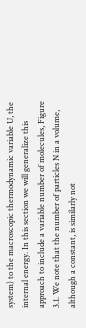system) to the macroscopic thermodynamic variable U, the internal energy. In this section we will generalize this approach to include a variable number of molecules, Figure 3.1. We note that the number of particles N in a volume, although a constant, is similarly not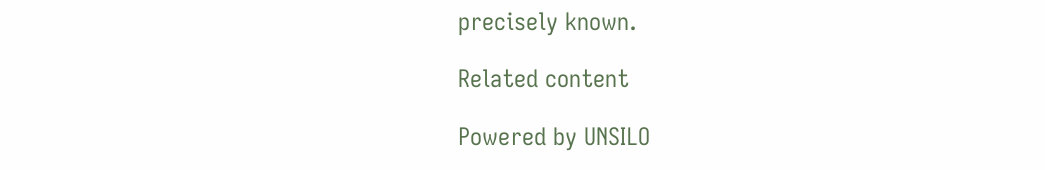precisely known.

Related content

Powered by UNSILO